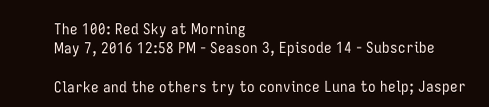The 100: Red Sky at Morning
May 7, 2016 12:58 PM - Season 3, Episode 14 - Subscribe

Clarke and the others try to convince Luna to help; Jasper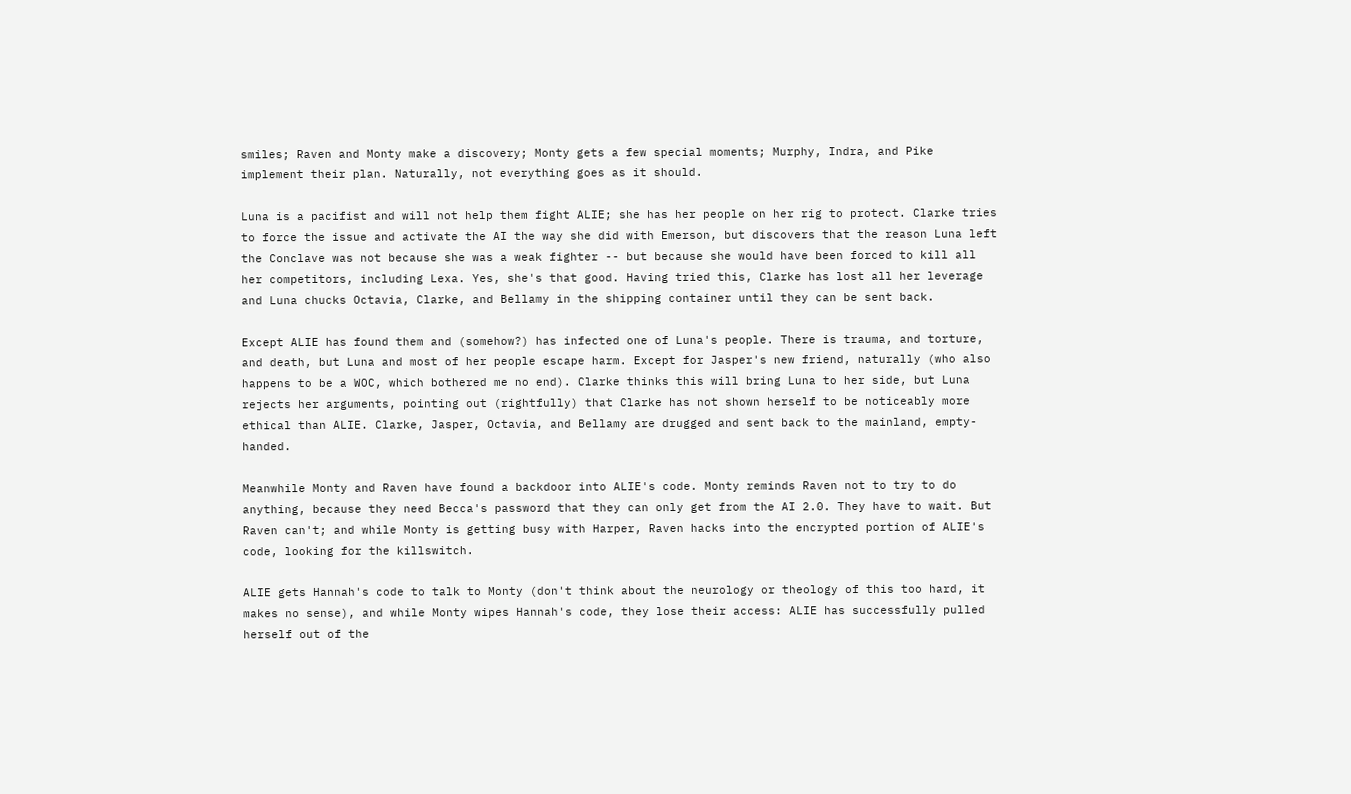smiles; Raven and Monty make a discovery; Monty gets a few special moments; Murphy, Indra, and Pike implement their plan. Naturally, not everything goes as it should.

Luna is a pacifist and will not help them fight ALIE; she has her people on her rig to protect. Clarke tries to force the issue and activate the AI the way she did with Emerson, but discovers that the reason Luna left the Conclave was not because she was a weak fighter -- but because she would have been forced to kill all her competitors, including Lexa. Yes, she's that good. Having tried this, Clarke has lost all her leverage and Luna chucks Octavia, Clarke, and Bellamy in the shipping container until they can be sent back.

Except ALIE has found them and (somehow?) has infected one of Luna's people. There is trauma, and torture, and death, but Luna and most of her people escape harm. Except for Jasper's new friend, naturally (who also happens to be a WOC, which bothered me no end). Clarke thinks this will bring Luna to her side, but Luna rejects her arguments, pointing out (rightfully) that Clarke has not shown herself to be noticeably more ethical than ALIE. Clarke, Jasper, Octavia, and Bellamy are drugged and sent back to the mainland, empty-handed.

Meanwhile Monty and Raven have found a backdoor into ALIE's code. Monty reminds Raven not to try to do anything, because they need Becca's password that they can only get from the AI 2.0. They have to wait. But Raven can't; and while Monty is getting busy with Harper, Raven hacks into the encrypted portion of ALIE's code, looking for the killswitch.

ALIE gets Hannah's code to talk to Monty (don't think about the neurology or theology of this too hard, it makes no sense), and while Monty wipes Hannah's code, they lose their access: ALIE has successfully pulled herself out of the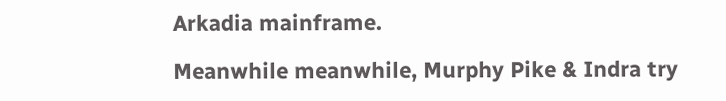Arkadia mainframe.

Meanwhile meanwhile, Murphy Pike & Indra try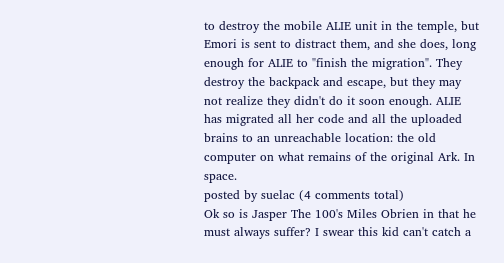to destroy the mobile ALIE unit in the temple, but Emori is sent to distract them, and she does, long enough for ALIE to "finish the migration". They destroy the backpack and escape, but they may not realize they didn't do it soon enough. ALIE has migrated all her code and all the uploaded brains to an unreachable location: the old computer on what remains of the original Ark. In space.
posted by suelac (4 comments total)
Ok so is Jasper The 100's Miles Obrien in that he must always suffer? I swear this kid can't catch a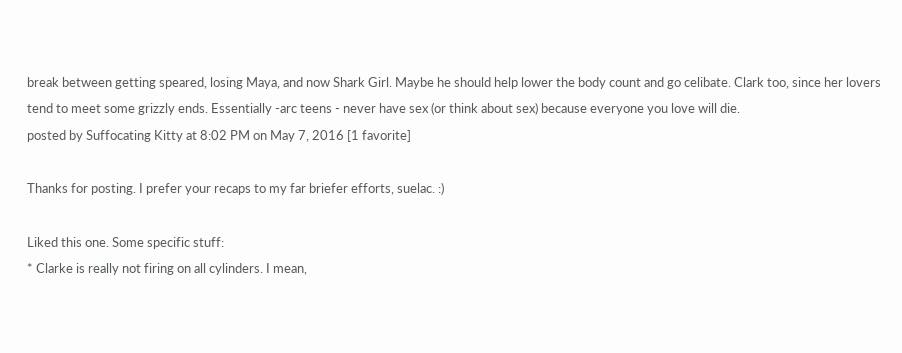break between getting speared, losing Maya, and now Shark Girl. Maybe he should help lower the body count and go celibate. Clark too, since her lovers tend to meet some grizzly ends. Essentially -arc teens - never have sex (or think about sex) because everyone you love will die.
posted by Suffocating Kitty at 8:02 PM on May 7, 2016 [1 favorite]

Thanks for posting. I prefer your recaps to my far briefer efforts, suelac. :)

Liked this one. Some specific stuff:
* Clarke is really not firing on all cylinders. I mean,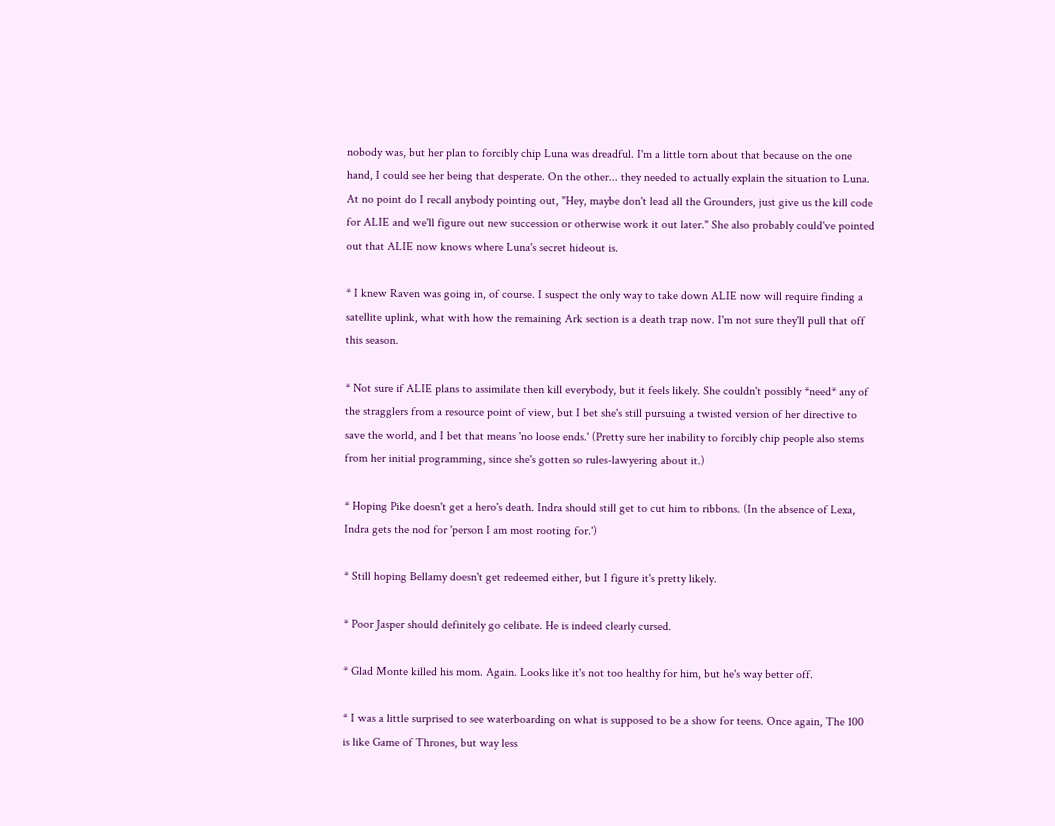nobody was, but her plan to forcibly chip Luna was dreadful. I'm a little torn about that because on the one hand, I could see her being that desperate. On the other... they needed to actually explain the situation to Luna. At no point do I recall anybody pointing out, "Hey, maybe don't lead all the Grounders, just give us the kill code for ALIE and we'll figure out new succession or otherwise work it out later." She also probably could've pointed out that ALIE now knows where Luna's secret hideout is.

* I knew Raven was going in, of course. I suspect the only way to take down ALIE now will require finding a satellite uplink, what with how the remaining Ark section is a death trap now. I'm not sure they'll pull that off this season.

* Not sure if ALIE plans to assimilate then kill everybody, but it feels likely. She couldn't possibly *need* any of the stragglers from a resource point of view, but I bet she's still pursuing a twisted version of her directive to save the world, and I bet that means 'no loose ends.' (Pretty sure her inability to forcibly chip people also stems from her initial programming, since she's gotten so rules-lawyering about it.)

* Hoping Pike doesn't get a hero's death. Indra should still get to cut him to ribbons. (In the absence of Lexa, Indra gets the nod for 'person I am most rooting for.')

* Still hoping Bellamy doesn't get redeemed either, but I figure it's pretty likely.

* Poor Jasper should definitely go celibate. He is indeed clearly cursed.

* Glad Monte killed his mom. Again. Looks like it's not too healthy for him, but he's way better off.

* I was a little surprised to see waterboarding on what is supposed to be a show for teens. Once again, The 100 is like Game of Thrones, but way less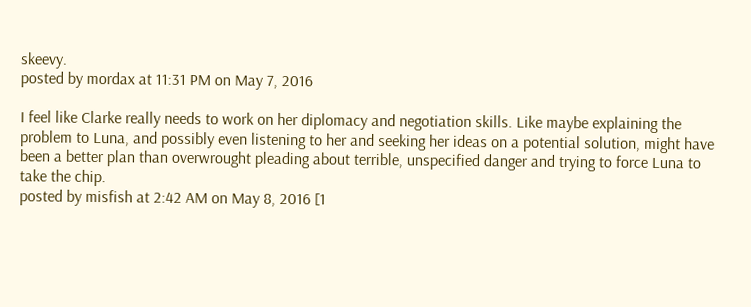skeevy.
posted by mordax at 11:31 PM on May 7, 2016

I feel like Clarke really needs to work on her diplomacy and negotiation skills. Like maybe explaining the problem to Luna, and possibly even listening to her and seeking her ideas on a potential solution, might have been a better plan than overwrought pleading about terrible, unspecified danger and trying to force Luna to take the chip.
posted by misfish at 2:42 AM on May 8, 2016 [1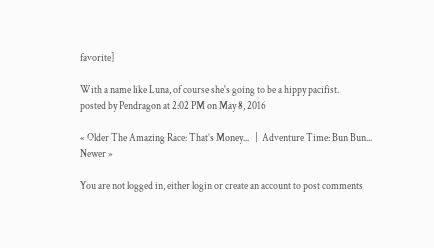favorite]

With a name like Luna, of course she's going to be a hippy pacifist.
posted by Pendragon at 2:02 PM on May 8, 2016

« Older The Amazing Race: That’s Money...   |  Adventure Time: Bun Bun... Newer »

You are not logged in, either login or create an account to post comments